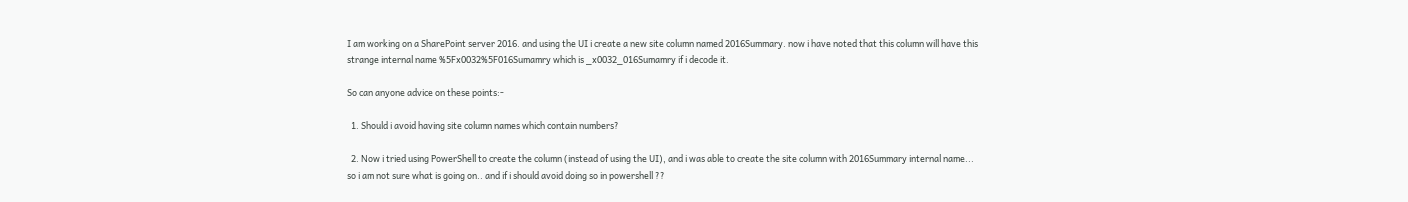I am working on a SharePoint server 2016. and using the UI i create a new site column named 2016Summary. now i have noted that this column will have this strange internal name %5Fx0032%5F016Sumamry which is _x0032_016Sumamry if i decode it.

So can anyone advice on these points:-

  1. Should i avoid having site column names which contain numbers?

  2. Now i tried using PowerShell to create the column (instead of using the UI), and i was able to create the site column with 2016Summary internal name... so i am not sure what is going on.. and if i should avoid doing so in powershell ??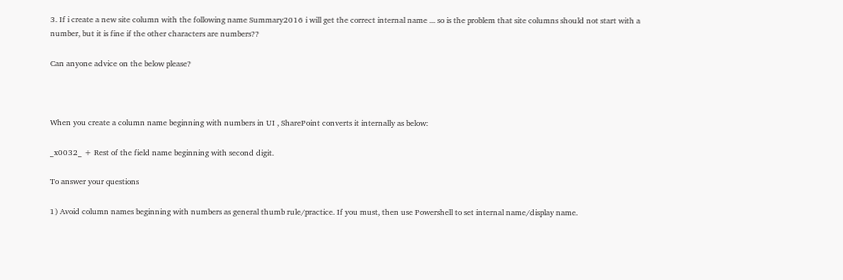3. If i create a new site column with the following name Summary2016 i will get the correct internal name ... so is the problem that site columns should not start with a number, but it is fine if the other characters are numbers??

Can anyone advice on the below please?



When you create a column name beginning with numbers in UI , SharePoint converts it internally as below:

_x0032_ + Rest of the field name beginning with second digit.

To answer your questions

1) Avoid column names beginning with numbers as general thumb rule/practice. If you must, then use Powershell to set internal name/display name.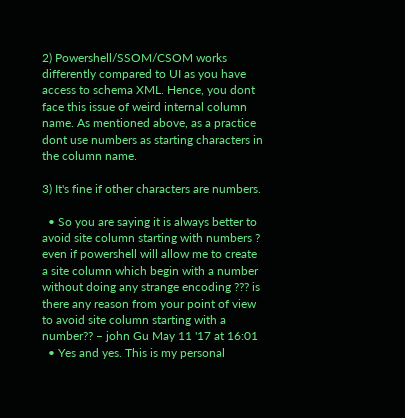2) Powershell/SSOM/CSOM works differently compared to UI as you have access to schema XML. Hence, you dont face this issue of weird internal column name. As mentioned above, as a practice dont use numbers as starting characters in the column name.

3) It's fine if other characters are numbers.

  • So you are saying it is always better to avoid site column starting with numbers ? even if powershell will allow me to create a site column which begin with a number without doing any strange encoding ??? is there any reason from your point of view to avoid site column starting with a number?? – john Gu May 11 '17 at 16:01
  • Yes and yes. This is my personal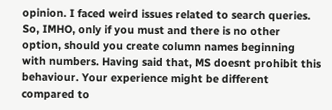opinion. I faced weird issues related to search queries. So, IMHO, only if you must and there is no other option, should you create column names beginning with numbers. Having said that, MS doesnt prohibit this behaviour. Your experience might be different compared to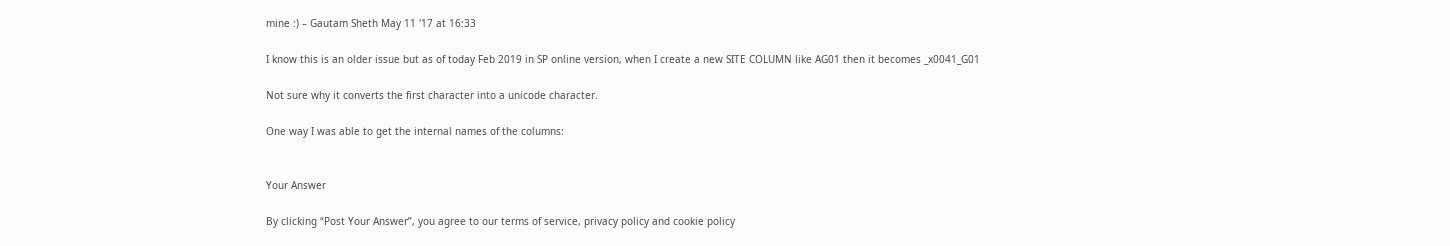mine :) – Gautam Sheth May 11 '17 at 16:33

I know this is an older issue but as of today Feb 2019 in SP online version, when I create a new SITE COLUMN like AG01 then it becomes _x0041_G01

Not sure why it converts the first character into a unicode character.

One way I was able to get the internal names of the columns:


Your Answer

By clicking “Post Your Answer”, you agree to our terms of service, privacy policy and cookie policy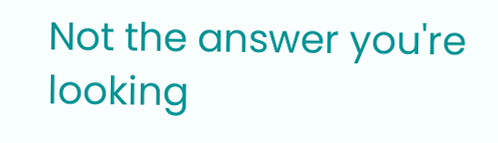Not the answer you're looking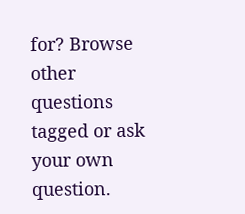for? Browse other questions tagged or ask your own question.